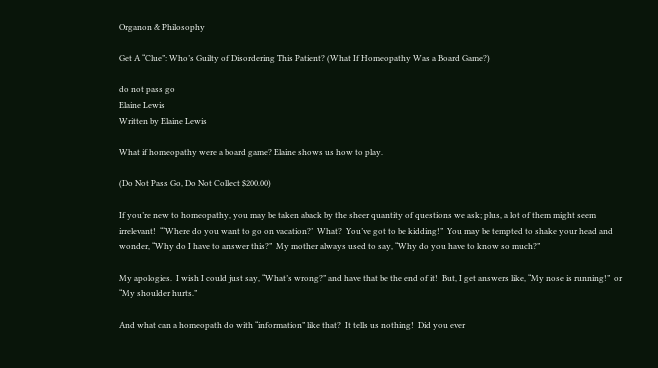Organon & Philosophy

Get A “Clue”: Who’s Guilty of Disordering This Patient? (What If Homeopathy Was a Board Game?)

do not pass go
Elaine Lewis
Written by Elaine Lewis

What if homeopathy were a board game? Elaine shows us how to play.

(Do Not Pass Go, Do Not Collect $200.00)

If you’re new to homeopathy, you may be taken aback by the sheer quantity of questions we ask; plus, a lot of them might seem irrelevant!  “‘Where do you want to go on vacation?’  What?  You’ve got to be kidding!”  You may be tempted to shake your head and wonder, “Why do I have to answer this?”  My mother always used to say, “Why do you have to know so much?”

My apologies.  I wish I could just say, “What’s wrong?” and have that be the end of it!  But, I get answers like, “My nose is running!”  or  “My shoulder hurts.”

And what can a homeopath do with “information” like that?  It tells us nothing!  Did you ever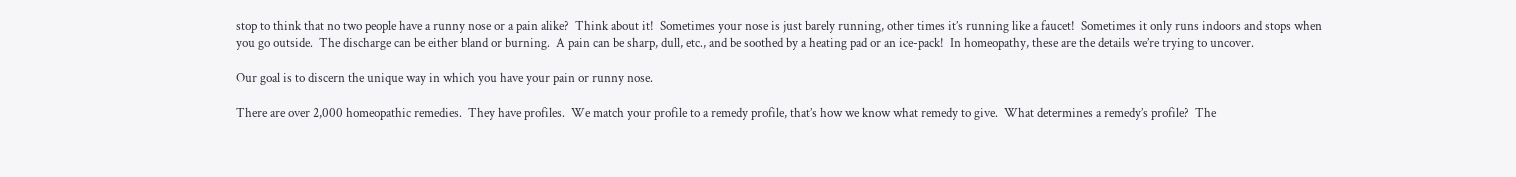stop to think that no two people have a runny nose or a pain alike?  Think about it!  Sometimes your nose is just barely running, other times it’s running like a faucet!  Sometimes it only runs indoors and stops when you go outside.  The discharge can be either bland or burning.  A pain can be sharp, dull, etc., and be soothed by a heating pad or an ice-pack!  In homeopathy, these are the details we’re trying to uncover.

Our goal is to discern the unique way in which you have your pain or runny nose.

There are over 2,000 homeopathic remedies.  They have profiles.  We match your profile to a remedy profile, that’s how we know what remedy to give.  What determines a remedy’s profile?  The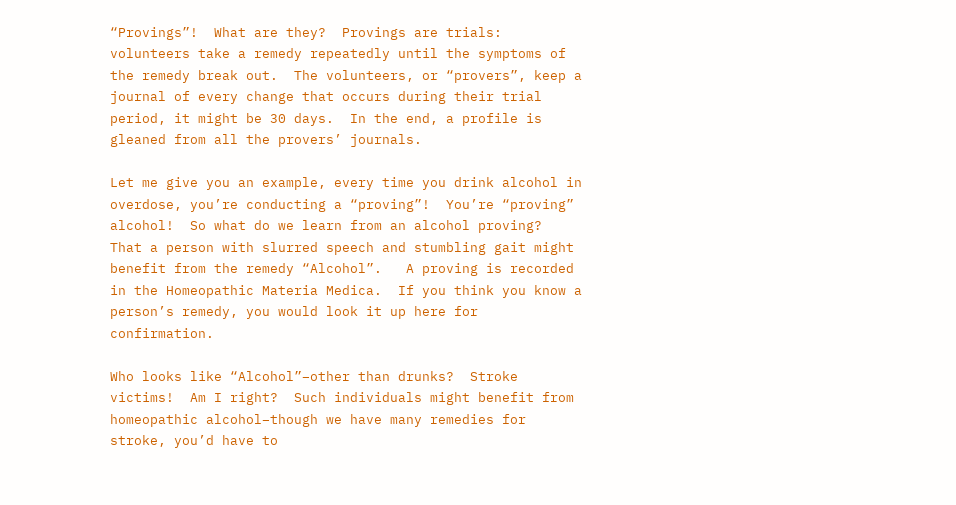“Provings”!  What are they?  Provings are trials: volunteers take a remedy repeatedly until the symptoms of the remedy break out.  The volunteers, or “provers”, keep a journal of every change that occurs during their trial period, it might be 30 days.  In the end, a profile is gleaned from all the provers’ journals.

Let me give you an example, every time you drink alcohol in overdose, you’re conducting a “proving”!  You’re “proving” alcohol!  So what do we learn from an alcohol proving?  That a person with slurred speech and stumbling gait might benefit from the remedy “Alcohol”.   A proving is recorded in the Homeopathic Materia Medica.  If you think you know a person’s remedy, you would look it up here for confirmation.

Who looks like “Alcohol”–other than drunks?  Stroke victims!  Am I right?  Such individuals might benefit from homeopathic alcohol–though we have many remedies for stroke, you’d have to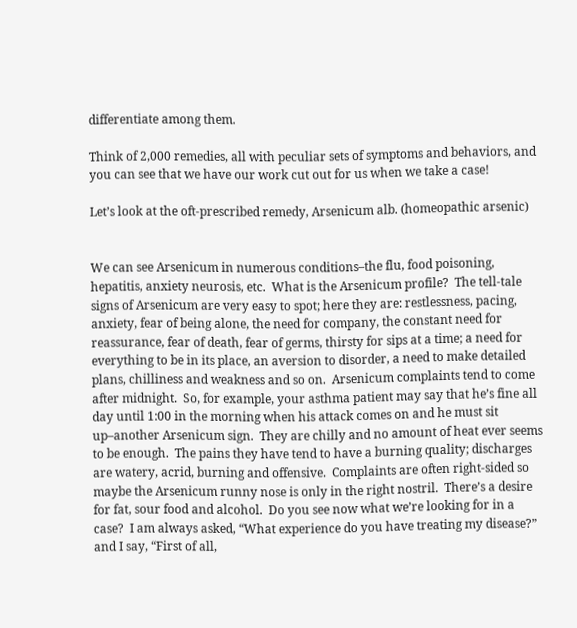differentiate among them.

Think of 2,000 remedies, all with peculiar sets of symptoms and behaviors, and you can see that we have our work cut out for us when we take a case!

Let’s look at the oft-prescribed remedy, Arsenicum alb. (homeopathic arsenic)


We can see Arsenicum in numerous conditions–the flu, food poisoning, hepatitis, anxiety neurosis, etc.  What is the Arsenicum profile?  The tell-tale signs of Arsenicum are very easy to spot; here they are: restlessness, pacing, anxiety, fear of being alone, the need for company, the constant need for reassurance, fear of death, fear of germs, thirsty for sips at a time; a need for everything to be in its place, an aversion to disorder, a need to make detailed plans, chilliness and weakness and so on.  Arsenicum complaints tend to come after midnight.  So, for example, your asthma patient may say that he’s fine all day until 1:00 in the morning when his attack comes on and he must sit up–another Arsenicum sign.  They are chilly and no amount of heat ever seems to be enough.  The pains they have tend to have a burning quality; discharges are watery, acrid, burning and offensive.  Complaints are often right-sided so maybe the Arsenicum runny nose is only in the right nostril.  There’s a desire for fat, sour food and alcohol.  Do you see now what we’re looking for in a case?  I am always asked, “What experience do you have treating my disease?” and I say, “First of all,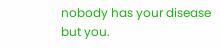nobody has your disease but you.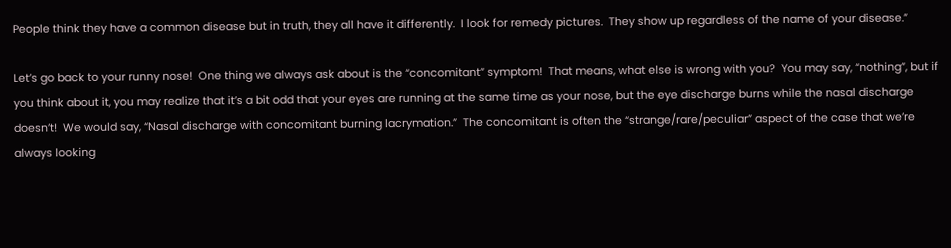People think they have a common disease but in truth, they all have it differently.  I look for remedy pictures.  They show up regardless of the name of your disease.”

Let’s go back to your runny nose!  One thing we always ask about is the “concomitant” symptom!  That means, what else is wrong with you?  You may say, “nothing”, but if you think about it, you may realize that it’s a bit odd that your eyes are running at the same time as your nose, but the eye discharge burns while the nasal discharge doesn’t!  We would say, “Nasal discharge with concomitant burning lacrymation.”  The concomitant is often the “strange/rare/peculiar” aspect of the case that we’re always looking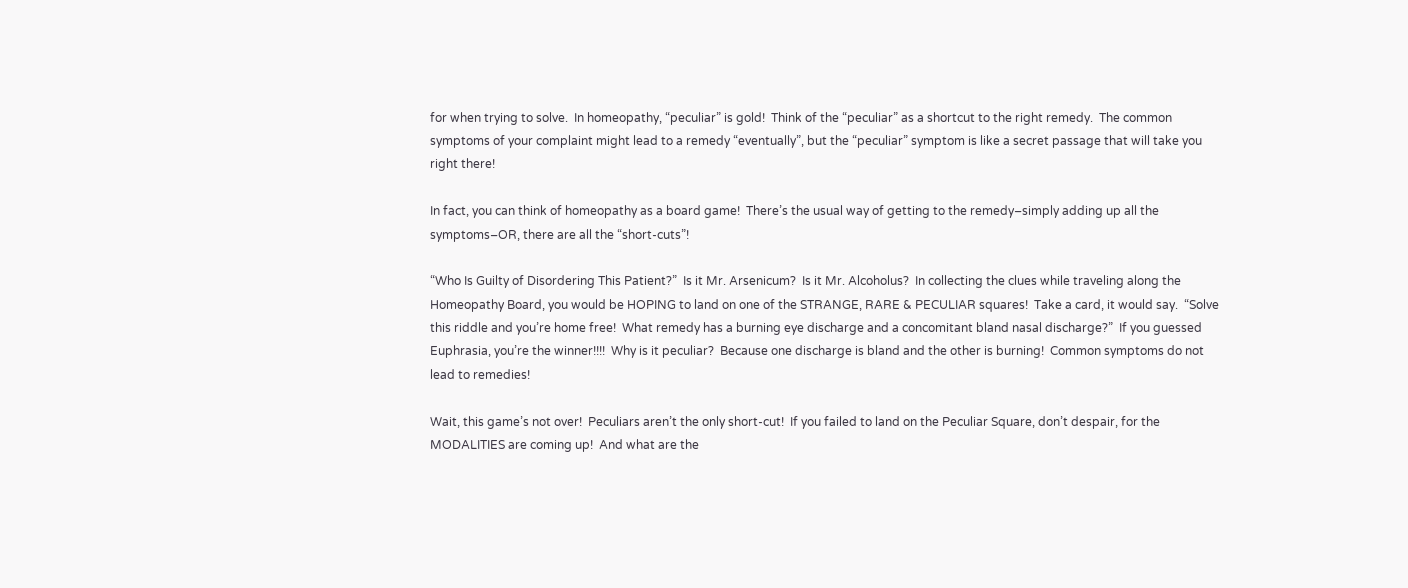for when trying to solve.  In homeopathy, “peculiar” is gold!  Think of the “peculiar” as a shortcut to the right remedy.  The common symptoms of your complaint might lead to a remedy “eventually”, but the “peculiar” symptom is like a secret passage that will take you right there!

In fact, you can think of homeopathy as a board game!  There’s the usual way of getting to the remedy–simply adding up all the symptoms–OR, there are all the “short-cuts”!

“Who Is Guilty of Disordering This Patient?”  Is it Mr. Arsenicum?  Is it Mr. Alcoholus?  In collecting the clues while traveling along the Homeopathy Board, you would be HOPING to land on one of the STRANGE, RARE & PECULIAR squares!  Take a card, it would say.  “Solve this riddle and you’re home free!  What remedy has a burning eye discharge and a concomitant bland nasal discharge?”  If you guessed Euphrasia, you’re the winner!!!!  Why is it peculiar?  Because one discharge is bland and the other is burning!  Common symptoms do not lead to remedies!

Wait, this game’s not over!  Peculiars aren’t the only short-cut!  If you failed to land on the Peculiar Square, don’t despair, for the MODALITIES are coming up!  And what are the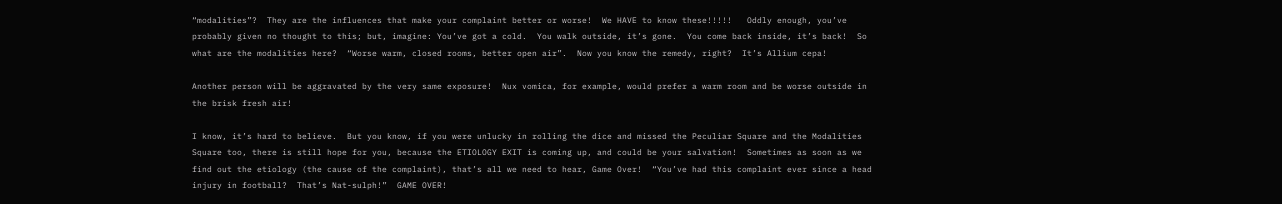“modalities”?  They are the influences that make your complaint better or worse!  We HAVE to know these!!!!!   Oddly enough, you’ve probably given no thought to this; but, imagine: You’ve got a cold.  You walk outside, it’s gone.  You come back inside, it’s back!  So what are the modalities here?  “Worse warm, closed rooms, better open air”.  Now you know the remedy, right?  It’s Allium cepa!

Another person will be aggravated by the very same exposure!  Nux vomica, for example, would prefer a warm room and be worse outside in the brisk fresh air!

I know, it’s hard to believe.  But you know, if you were unlucky in rolling the dice and missed the Peculiar Square and the Modalities Square too, there is still hope for you, because the ETIOLOGY EXIT is coming up, and could be your salvation!  Sometimes as soon as we find out the etiology (the cause of the complaint), that’s all we need to hear, Game Over!  “You’ve had this complaint ever since a head injury in football?  That’s Nat-sulph!”  GAME OVER!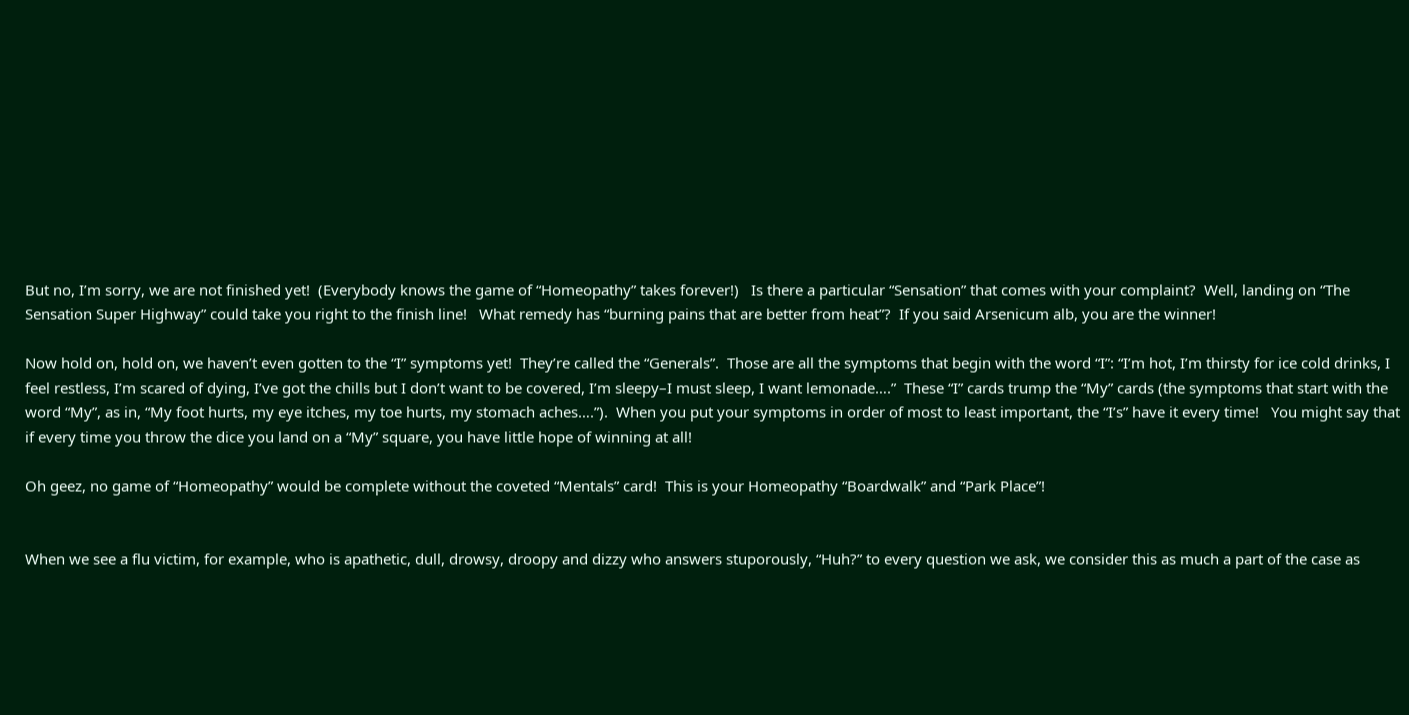But no, I’m sorry, we are not finished yet!  (Everybody knows the game of “Homeopathy” takes forever!)   Is there a particular “Sensation” that comes with your complaint?  Well, landing on “The Sensation Super Highway” could take you right to the finish line!   What remedy has “burning pains that are better from heat”?  If you said Arsenicum alb, you are the winner!

Now hold on, hold on, we haven’t even gotten to the “I” symptoms yet!  They’re called the “Generals”.  Those are all the symptoms that begin with the word “I”: “I’m hot, I’m thirsty for ice cold drinks, I feel restless, I’m scared of dying, I’ve got the chills but I don’t want to be covered, I’m sleepy–I must sleep, I want lemonade….”  These “I” cards trump the “My” cards (the symptoms that start with the word “My”, as in, “My foot hurts, my eye itches, my toe hurts, my stomach aches….”).  When you put your symptoms in order of most to least important, the “I’s” have it every time!   You might say that if every time you throw the dice you land on a “My” square, you have little hope of winning at all!

Oh geez, no game of “Homeopathy” would be complete without the coveted “Mentals” card!  This is your Homeopathy “Boardwalk” and “Park Place”!


When we see a flu victim, for example, who is apathetic, dull, drowsy, droopy and dizzy who answers stuporously, “Huh?” to every question we ask, we consider this as much a part of the case as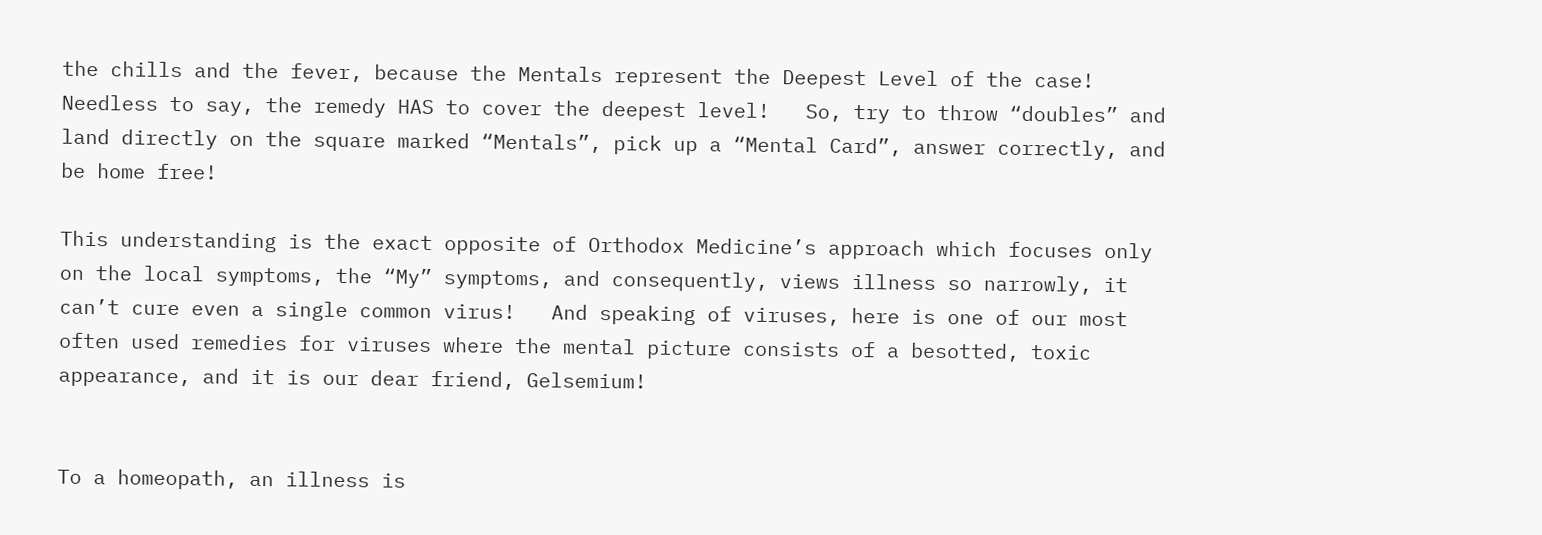the chills and the fever, because the Mentals represent the Deepest Level of the case!  Needless to say, the remedy HAS to cover the deepest level!   So, try to throw “doubles” and land directly on the square marked “Mentals”, pick up a “Mental Card”, answer correctly, and be home free!

This understanding is the exact opposite of Orthodox Medicine’s approach which focuses only on the local symptoms, the “My” symptoms, and consequently, views illness so narrowly, it can’t cure even a single common virus!   And speaking of viruses, here is one of our most often used remedies for viruses where the mental picture consists of a besotted, toxic appearance, and it is our dear friend, Gelsemium!


To a homeopath, an illness is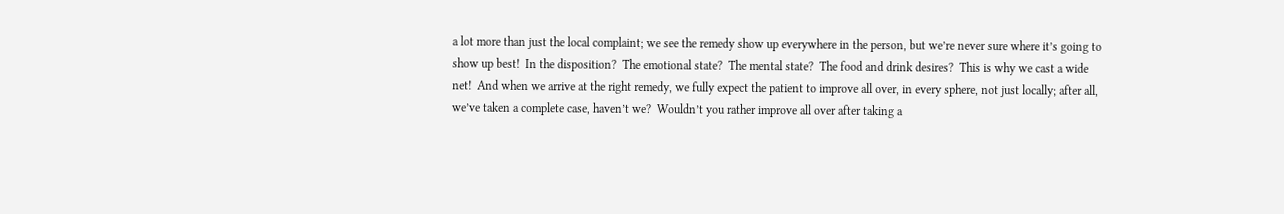a lot more than just the local complaint; we see the remedy show up everywhere in the person, but we’re never sure where it’s going to show up best!  In the disposition?  The emotional state?  The mental state?  The food and drink desires?  This is why we cast a wide net!  And when we arrive at the right remedy, we fully expect the patient to improve all over, in every sphere, not just locally; after all, we’ve taken a complete case, haven’t we?  Wouldn’t you rather improve all over after taking a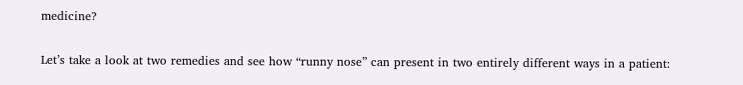medicine?

Let’s take a look at two remedies and see how “runny nose” can present in two entirely different ways in a patient: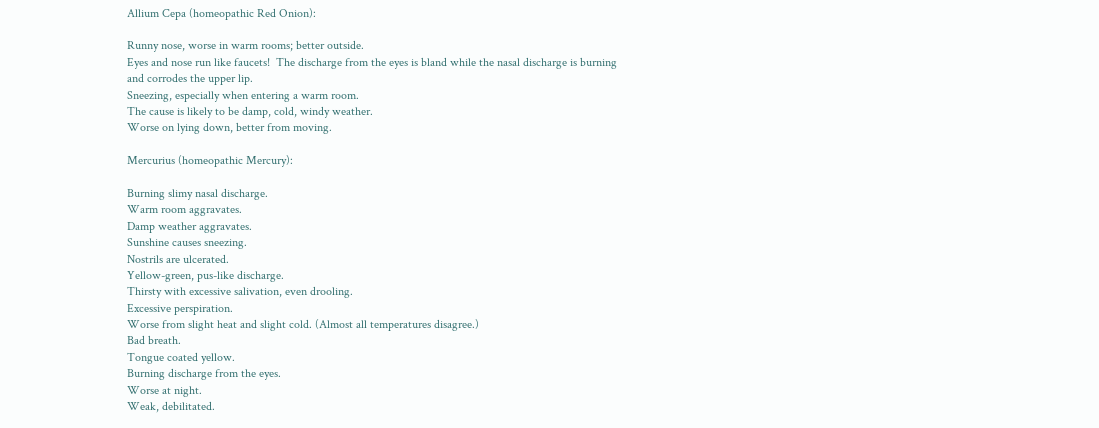Allium Cepa (homeopathic Red Onion):

Runny nose, worse in warm rooms; better outside.
Eyes and nose run like faucets!  The discharge from the eyes is bland while the nasal discharge is burning and corrodes the upper lip.
Sneezing, especially when entering a warm room.
The cause is likely to be damp, cold, windy weather.
Worse on lying down, better from moving.

Mercurius (homeopathic Mercury):

Burning slimy nasal discharge.
Warm room aggravates.
Damp weather aggravates.
Sunshine causes sneezing.
Nostrils are ulcerated.
Yellow-green, pus-like discharge.
Thirsty with excessive salivation, even drooling.
Excessive perspiration.
Worse from slight heat and slight cold. (Almost all temperatures disagree.)
Bad breath.
Tongue coated yellow.
Burning discharge from the eyes.
Worse at night.
Weak, debilitated.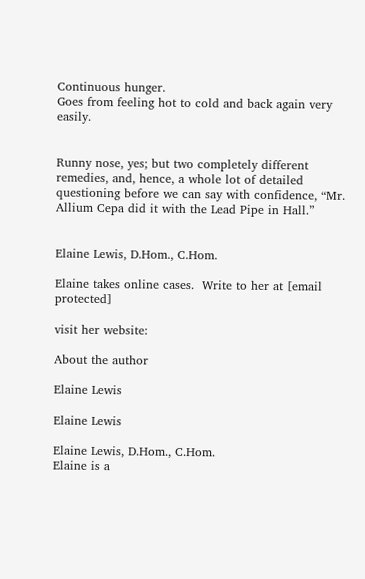Continuous hunger.
Goes from feeling hot to cold and back again very easily.


Runny nose, yes; but two completely different remedies, and, hence, a whole lot of detailed questioning before we can say with confidence, “Mr. Allium Cepa did it with the Lead Pipe in Hall.”


Elaine Lewis, D.Hom., C.Hom.

Elaine takes online cases.  Write to her at [email protected]

visit her website:

About the author

Elaine Lewis

Elaine Lewis

Elaine Lewis, D.Hom., C.Hom.
Elaine is a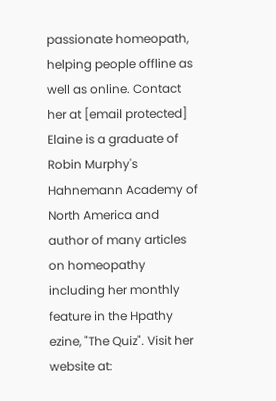passionate homeopath, helping people offline as well as online. Contact her at [email protected]
Elaine is a graduate of Robin Murphy's Hahnemann Academy of North America and author of many articles on homeopathy including her monthly feature in the Hpathy ezine, "The Quiz". Visit her website at: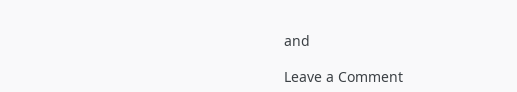and

Leave a Comment